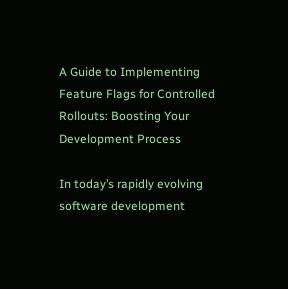A Guide to Implementing Feature Flags for Controlled Rollouts: Boosting Your Development Process

In today’s rapidly evolving software development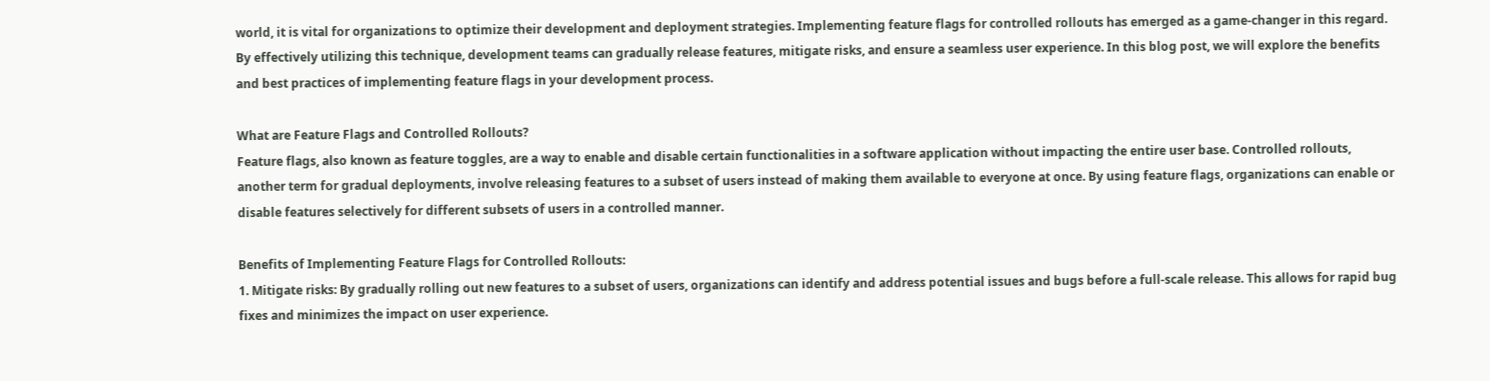world, it is vital for organizations to optimize their development and deployment strategies. Implementing feature flags for controlled rollouts has emerged as a game-changer in this regard. By effectively utilizing this technique, development teams can gradually release features, mitigate risks, and ensure a seamless user experience. In this blog post, we will explore the benefits and best practices of implementing feature flags in your development process.

What are Feature Flags and Controlled Rollouts?
Feature flags, also known as feature toggles, are a way to enable and disable certain functionalities in a software application without impacting the entire user base. Controlled rollouts, another term for gradual deployments, involve releasing features to a subset of users instead of making them available to everyone at once. By using feature flags, organizations can enable or disable features selectively for different subsets of users in a controlled manner.

Benefits of Implementing Feature Flags for Controlled Rollouts:
1. Mitigate risks: By gradually rolling out new features to a subset of users, organizations can identify and address potential issues and bugs before a full-scale release. This allows for rapid bug fixes and minimizes the impact on user experience.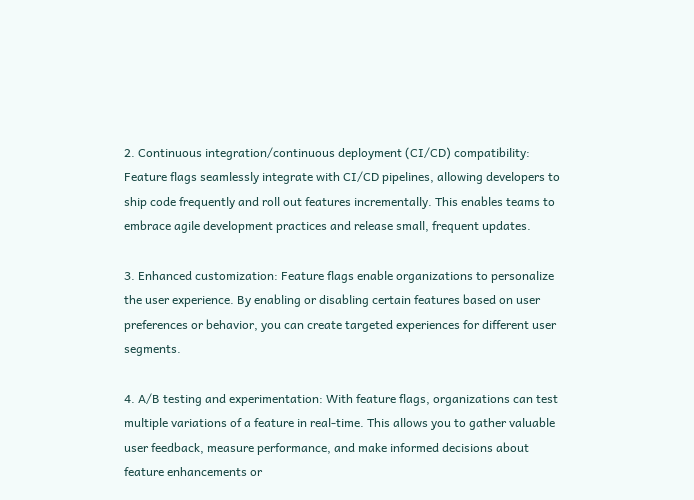2. Continuous integration/continuous deployment (CI/CD) compatibility: Feature flags seamlessly integrate with CI/CD pipelines, allowing developers to ship code frequently and roll out features incrementally. This enables teams to embrace agile development practices and release small, frequent updates.

3. Enhanced customization: Feature flags enable organizations to personalize the user experience. By enabling or disabling certain features based on user preferences or behavior, you can create targeted experiences for different user segments.

4. A/B testing and experimentation: With feature flags, organizations can test multiple variations of a feature in real-time. This allows you to gather valuable user feedback, measure performance, and make informed decisions about feature enhancements or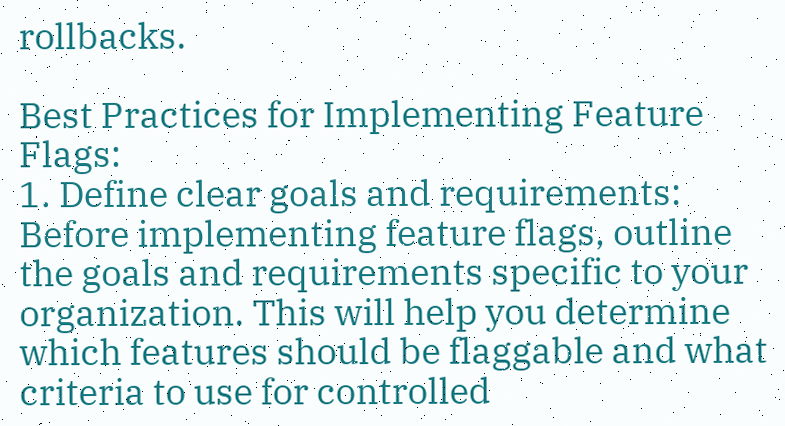rollbacks.

Best Practices for Implementing Feature Flags:
1. Define clear goals and requirements: Before implementing feature flags, outline the goals and requirements specific to your organization. This will help you determine which features should be flaggable and what criteria to use for controlled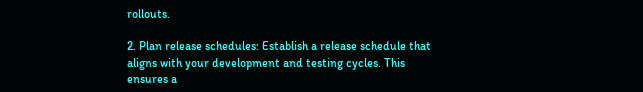rollouts.

2. Plan release schedules: Establish a release schedule that aligns with your development and testing cycles. This ensures a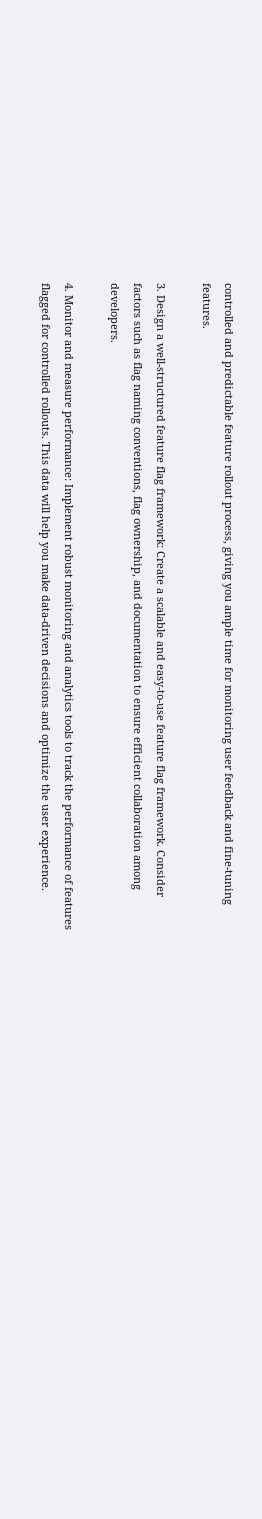controlled and predictable feature rollout process, giving you ample time for monitoring user feedback and fine-tuning features.

3. Design a well-structured feature flag framework: Create a scalable and easy-to-use feature flag framework. Consider factors such as flag naming conventions, flag ownership, and documentation to ensure efficient collaboration among developers.

4. Monitor and measure performance: Implement robust monitoring and analytics tools to track the performance of features flagged for controlled rollouts. This data will help you make data-driven decisions and optimize the user experience.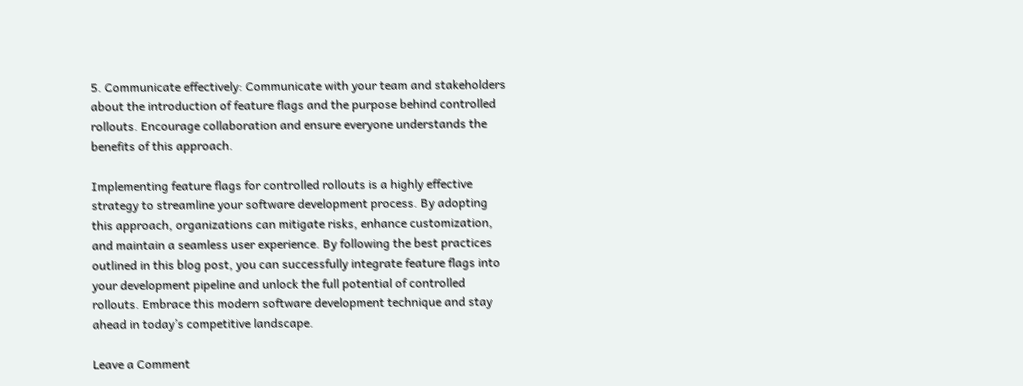5. Communicate effectively: Communicate with your team and stakeholders about the introduction of feature flags and the purpose behind controlled rollouts. Encourage collaboration and ensure everyone understands the benefits of this approach.

Implementing feature flags for controlled rollouts is a highly effective strategy to streamline your software development process. By adopting this approach, organizations can mitigate risks, enhance customization, and maintain a seamless user experience. By following the best practices outlined in this blog post, you can successfully integrate feature flags into your development pipeline and unlock the full potential of controlled rollouts. Embrace this modern software development technique and stay ahead in today’s competitive landscape.

Leave a Comment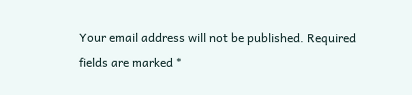Your email address will not be published. Required fields are marked *